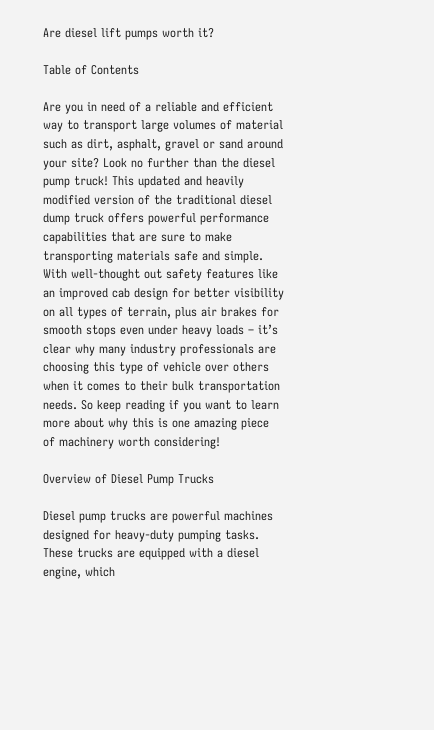Are diesel lift pumps worth it?

Table of Contents

Are you in need of a reliable and efficient way to transport large volumes of material such as dirt, asphalt, gravel or sand around your site? Look no further than the diesel pump truck! This updated and heavily modified version of the traditional diesel dump truck offers powerful performance capabilities that are sure to make transporting materials safe and simple. With well-thought out safety features like an improved cab design for better visibility on all types of terrain, plus air brakes for smooth stops even under heavy loads – it’s clear why many industry professionals are choosing this type of vehicle over others when it comes to their bulk transportation needs. So keep reading if you want to learn more about why this is one amazing piece of machinery worth considering!

Overview of Diesel Pump Trucks

Diesel pump trucks are powerful machines designed for heavy-duty pumping tasks. These trucks are equipped with a diesel engine, which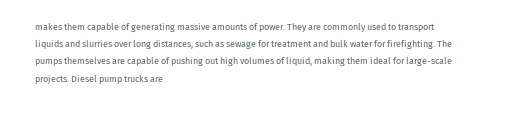makes them capable of generating massive amounts of power. They are commonly used to transport liquids and slurries over long distances, such as sewage for treatment and bulk water for firefighting. The pumps themselves are capable of pushing out high volumes of liquid, making them ideal for large-scale projects. Diesel pump trucks are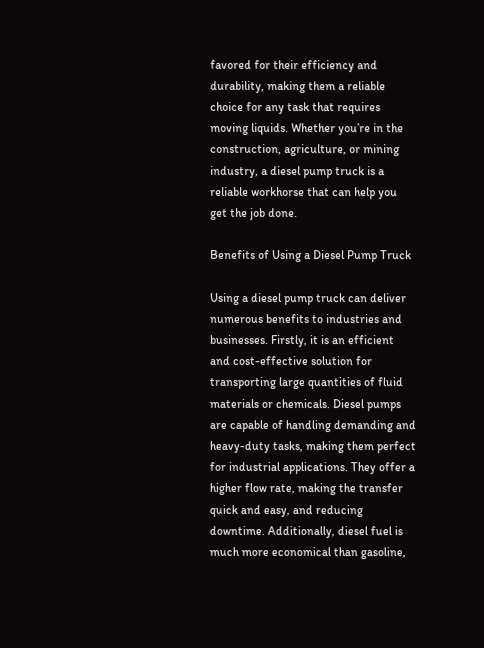favored for their efficiency and durability, making them a reliable choice for any task that requires moving liquids. Whether you’re in the construction, agriculture, or mining industry, a diesel pump truck is a reliable workhorse that can help you get the job done.

Benefits of Using a Diesel Pump Truck

Using a diesel pump truck can deliver numerous benefits to industries and businesses. Firstly, it is an efficient and cost-effective solution for transporting large quantities of fluid materials or chemicals. Diesel pumps are capable of handling demanding and heavy-duty tasks, making them perfect for industrial applications. They offer a higher flow rate, making the transfer quick and easy, and reducing downtime. Additionally, diesel fuel is much more economical than gasoline,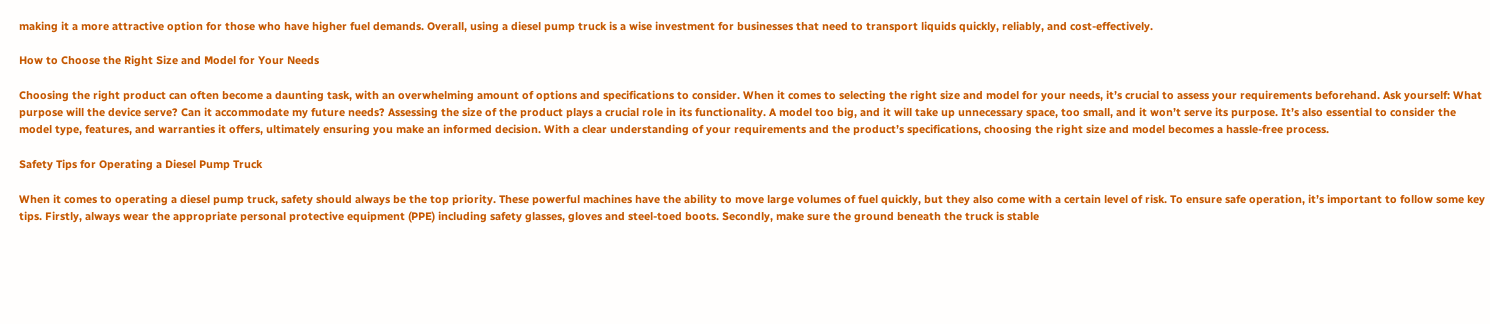making it a more attractive option for those who have higher fuel demands. Overall, using a diesel pump truck is a wise investment for businesses that need to transport liquids quickly, reliably, and cost-effectively.

How to Choose the Right Size and Model for Your Needs

Choosing the right product can often become a daunting task, with an overwhelming amount of options and specifications to consider. When it comes to selecting the right size and model for your needs, it’s crucial to assess your requirements beforehand. Ask yourself: What purpose will the device serve? Can it accommodate my future needs? Assessing the size of the product plays a crucial role in its functionality. A model too big, and it will take up unnecessary space, too small, and it won’t serve its purpose. It’s also essential to consider the model type, features, and warranties it offers, ultimately ensuring you make an informed decision. With a clear understanding of your requirements and the product’s specifications, choosing the right size and model becomes a hassle-free process.

Safety Tips for Operating a Diesel Pump Truck

When it comes to operating a diesel pump truck, safety should always be the top priority. These powerful machines have the ability to move large volumes of fuel quickly, but they also come with a certain level of risk. To ensure safe operation, it’s important to follow some key tips. Firstly, always wear the appropriate personal protective equipment (PPE) including safety glasses, gloves and steel-toed boots. Secondly, make sure the ground beneath the truck is stable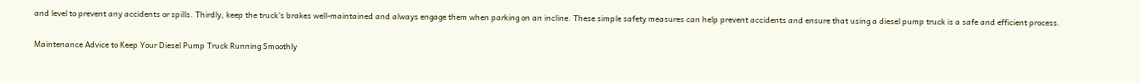and level to prevent any accidents or spills. Thirdly, keep the truck’s brakes well-maintained and always engage them when parking on an incline. These simple safety measures can help prevent accidents and ensure that using a diesel pump truck is a safe and efficient process.

Maintenance Advice to Keep Your Diesel Pump Truck Running Smoothly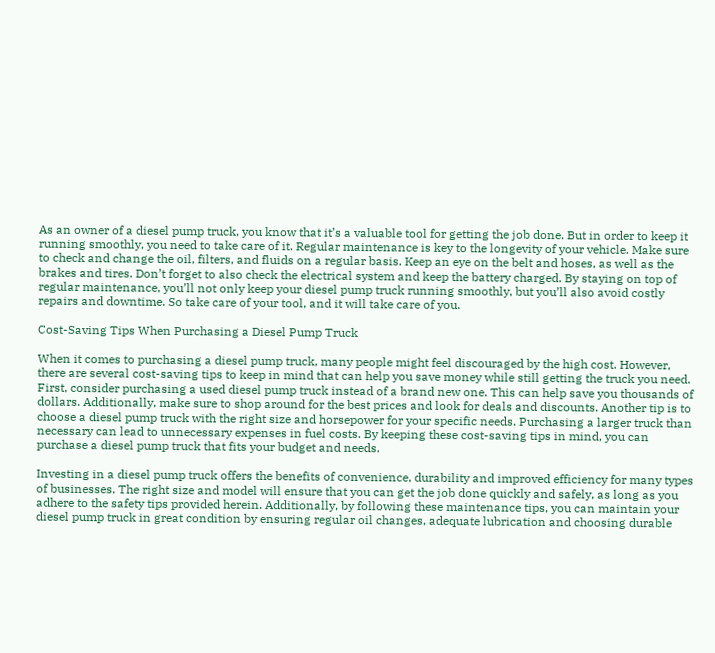As an owner of a diesel pump truck, you know that it’s a valuable tool for getting the job done. But in order to keep it running smoothly, you need to take care of it. Regular maintenance is key to the longevity of your vehicle. Make sure to check and change the oil, filters, and fluids on a regular basis. Keep an eye on the belt and hoses, as well as the brakes and tires. Don’t forget to also check the electrical system and keep the battery charged. By staying on top of regular maintenance, you’ll not only keep your diesel pump truck running smoothly, but you’ll also avoid costly repairs and downtime. So take care of your tool, and it will take care of you.

Cost-Saving Tips When Purchasing a Diesel Pump Truck

When it comes to purchasing a diesel pump truck, many people might feel discouraged by the high cost. However, there are several cost-saving tips to keep in mind that can help you save money while still getting the truck you need. First, consider purchasing a used diesel pump truck instead of a brand new one. This can help save you thousands of dollars. Additionally, make sure to shop around for the best prices and look for deals and discounts. Another tip is to choose a diesel pump truck with the right size and horsepower for your specific needs. Purchasing a larger truck than necessary can lead to unnecessary expenses in fuel costs. By keeping these cost-saving tips in mind, you can purchase a diesel pump truck that fits your budget and needs.

Investing in a diesel pump truck offers the benefits of convenience, durability and improved efficiency for many types of businesses. The right size and model will ensure that you can get the job done quickly and safely, as long as you adhere to the safety tips provided herein. Additionally, by following these maintenance tips, you can maintain your diesel pump truck in great condition by ensuring regular oil changes, adequate lubrication and choosing durable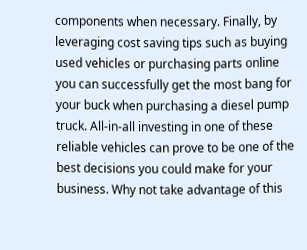components when necessary. Finally, by leveraging cost saving tips such as buying used vehicles or purchasing parts online you can successfully get the most bang for your buck when purchasing a diesel pump truck. All-in-all investing in one of these reliable vehicles can prove to be one of the best decisions you could make for your business. Why not take advantage of this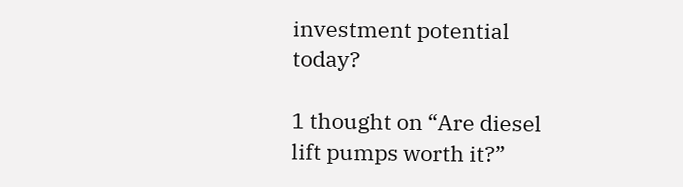investment potential today?

1 thought on “Are diesel lift pumps worth it?”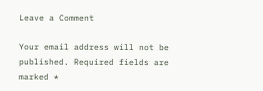Leave a Comment

Your email address will not be published. Required fields are marked *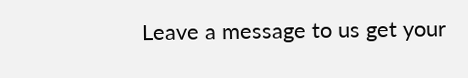Leave a message to us get your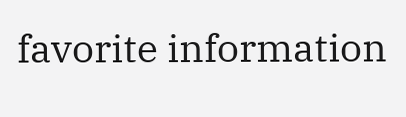favorite information